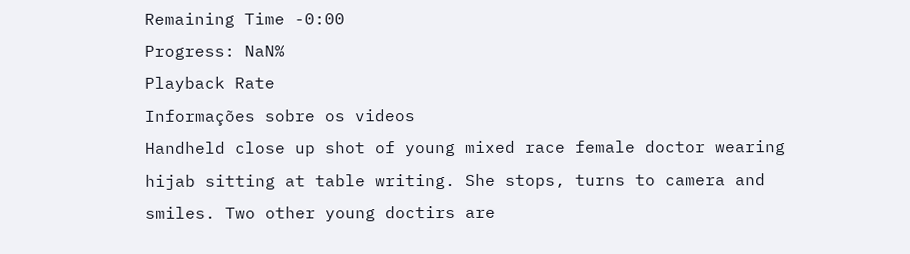Remaining Time -0:00
Progress: NaN%
Playback Rate
Informações sobre os videos
Handheld close up shot of young mixed race female doctor wearing hijab sitting at table writing. She stops, turns to camera and smiles. Two other young doctirs are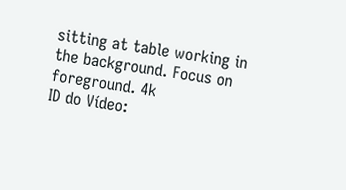sitting at table working in the background. Focus on foreground. 4k
ID do Vídeo: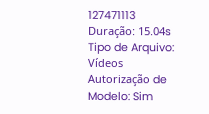127471113
Duração: 15.04s
Tipo de Arquivo: Vídeos
Autorização de Modelo: Sim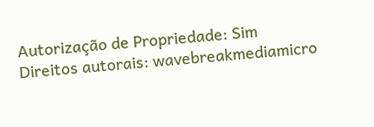Autorização de Propriedade: Sim
Direitos autorais: wavebreakmediamicro